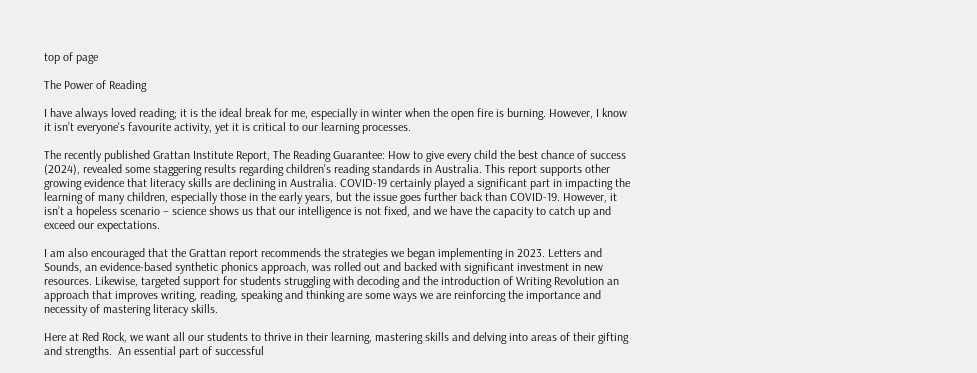top of page

The Power of Reading

I have always loved reading; it is the ideal break for me, especially in winter when the open fire is burning. However, I know it isn’t everyone's favourite activity, yet it is critical to our learning processes.

The recently published Grattan Institute Report, The Reading Guarantee: How to give every child the best chance of success (2024), revealed some staggering results regarding children's reading standards in Australia. This report supports other growing evidence that literacy skills are declining in Australia. COVID-19 certainly played a significant part in impacting the learning of many children, especially those in the early years, but the issue goes further back than COVID-19. However, it isn’t a hopeless scenario – science shows us that our intelligence is not fixed, and we have the capacity to catch up and exceed our expectations.

I am also encouraged that the Grattan report recommends the strategies we began implementing in 2023. Letters and Sounds, an evidence-based synthetic phonics approach, was rolled out and backed with significant investment in new resources. Likewise, targeted support for students struggling with decoding and the introduction of Writing Revolution an approach that improves writing, reading, speaking and thinking are some ways we are reinforcing the importance and necessity of mastering literacy skills.

Here at Red Rock, we want all our students to thrive in their learning, mastering skills and delving into areas of their gifting and strengths.  An essential part of successful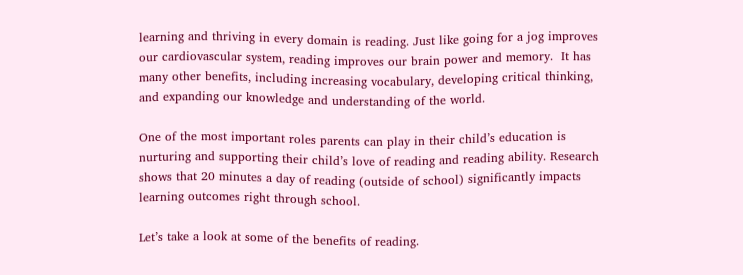learning and thriving in every domain is reading. Just like going for a jog improves our cardiovascular system, reading improves our brain power and memory.  It has many other benefits, including increasing vocabulary, developing critical thinking, and expanding our knowledge and understanding of the world.

One of the most important roles parents can play in their child’s education is nurturing and supporting their child’s love of reading and reading ability. Research shows that 20 minutes a day of reading (outside of school) significantly impacts learning outcomes right through school.

Let’s take a look at some of the benefits of reading.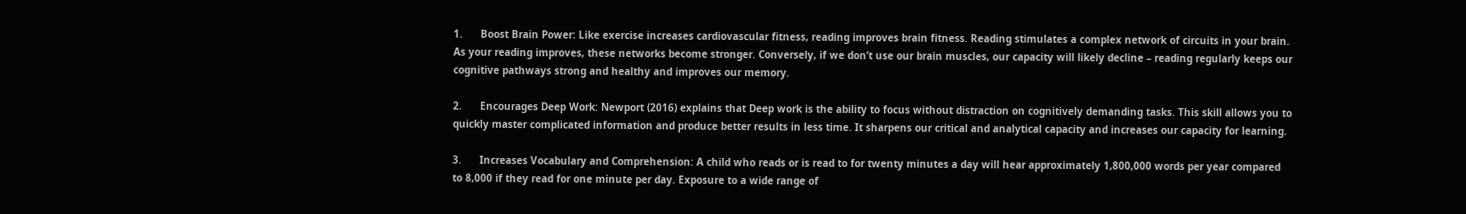1.      Boost Brain Power: Like exercise increases cardiovascular fitness, reading improves brain fitness. Reading stimulates a complex network of circuits in your brain. As your reading improves, these networks become stronger. Conversely, if we don’t use our brain muscles, our capacity will likely decline – reading regularly keeps our cognitive pathways strong and healthy and improves our memory.

2.      Encourages Deep Work: Newport (2016) explains that Deep work is the ability to focus without distraction on cognitively demanding tasks. This skill allows you to quickly master complicated information and produce better results in less time. It sharpens our critical and analytical capacity and increases our capacity for learning.

3.      Increases Vocabulary and Comprehension: A child who reads or is read to for twenty minutes a day will hear approximately 1,800,000 words per year compared to 8,000 if they read for one minute per day. Exposure to a wide range of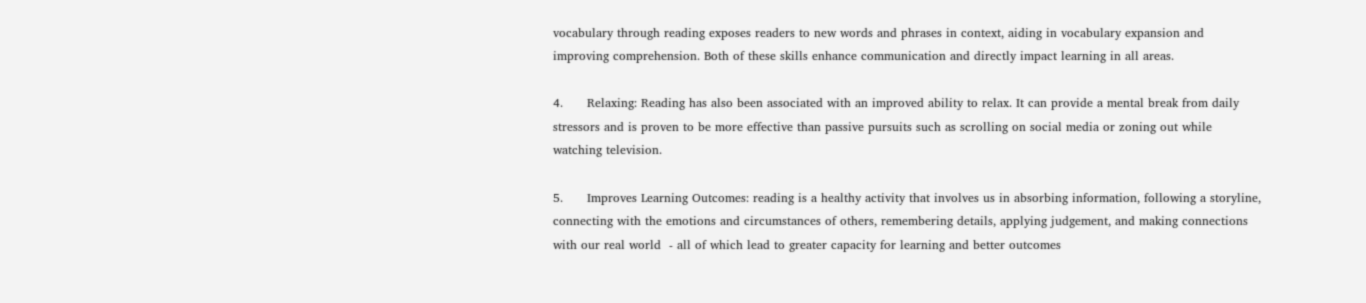vocabulary through reading exposes readers to new words and phrases in context, aiding in vocabulary expansion and improving comprehension. Both of these skills enhance communication and directly impact learning in all areas.

4.      Relaxing: Reading has also been associated with an improved ability to relax. It can provide a mental break from daily stressors and is proven to be more effective than passive pursuits such as scrolling on social media or zoning out while watching television.

5.      Improves Learning Outcomes: reading is a healthy activity that involves us in absorbing information, following a storyline, connecting with the emotions and circumstances of others, remembering details, applying judgement, and making connections with our real world  - all of which lead to greater capacity for learning and better outcomes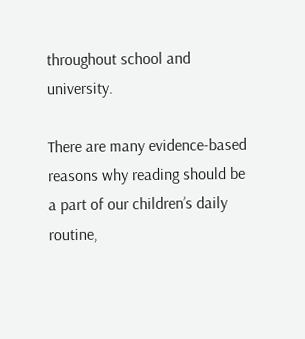throughout school and university.

There are many evidence-based reasons why reading should be a part of our children’s daily routine,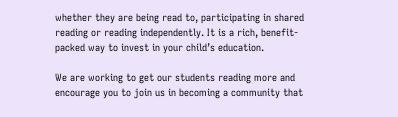whether they are being read to, participating in shared reading or reading independently. It is a rich, benefit-packed way to invest in your child’s education.

We are working to get our students reading more and encourage you to join us in becoming a community that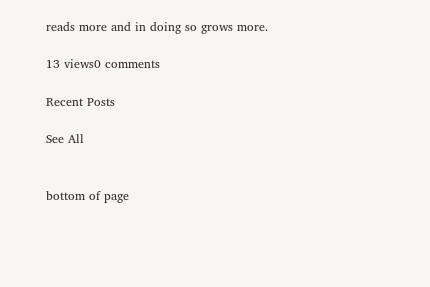reads more and in doing so grows more.

13 views0 comments

Recent Posts

See All


bottom of page